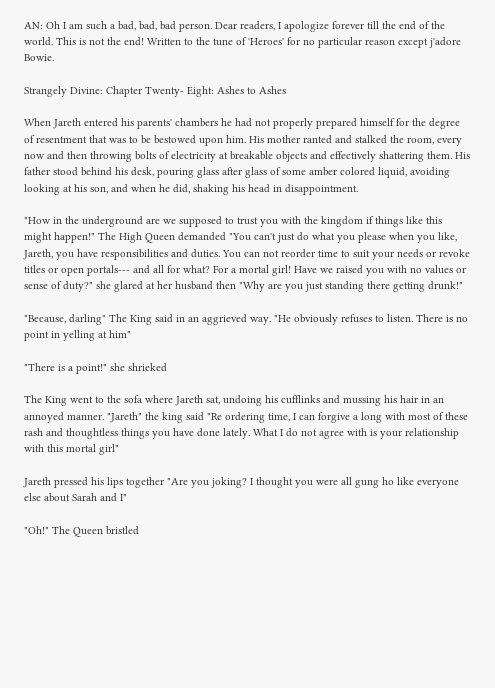AN: Oh I am such a bad, bad, bad person. Dear readers, I apologize forever till the end of the world. This is not the end! Written to the tune of 'Heroes' for no particular reason except j'adore Bowie.

Strangely Divine: Chapter Twenty- Eight: Ashes to Ashes

When Jareth entered his parents' chambers he had not properly prepared himself for the degree of resentment that was to be bestowed upon him. His mother ranted and stalked the room, every now and then throwing bolts of electricity at breakable objects and effectively shattering them. His father stood behind his desk, pouring glass after glass of some amber colored liquid, avoiding looking at his son, and when he did, shaking his head in disappointment.

"How in the underground are we supposed to trust you with the kingdom if things like this might happen!" The High Queen demanded "You can't just do what you please when you like, Jareth, you have responsibilities and duties. You can not reorder time to suit your needs or revoke titles or open portals--- and all for what? For a mortal girl! Have we raised you with no values or sense of duty?" she glared at her husband then "Why are you just standing there getting drunk!"

"Because, darling" The King said in an aggrieved way. "He obviously refuses to listen. There is no point in yelling at him"

"There is a point!" she shrieked

The King went to the sofa where Jareth sat, undoing his cufflinks and mussing his hair in an annoyed manner. "Jareth" the king said "Re ordering time, I can forgive a long with most of these rash and thoughtless things you have done lately. What I do not agree with is your relationship with this mortal girl"

Jareth pressed his lips together "Are you joking? I thought you were all gung ho like everyone else about Sarah and I"

"Oh!" The Queen bristled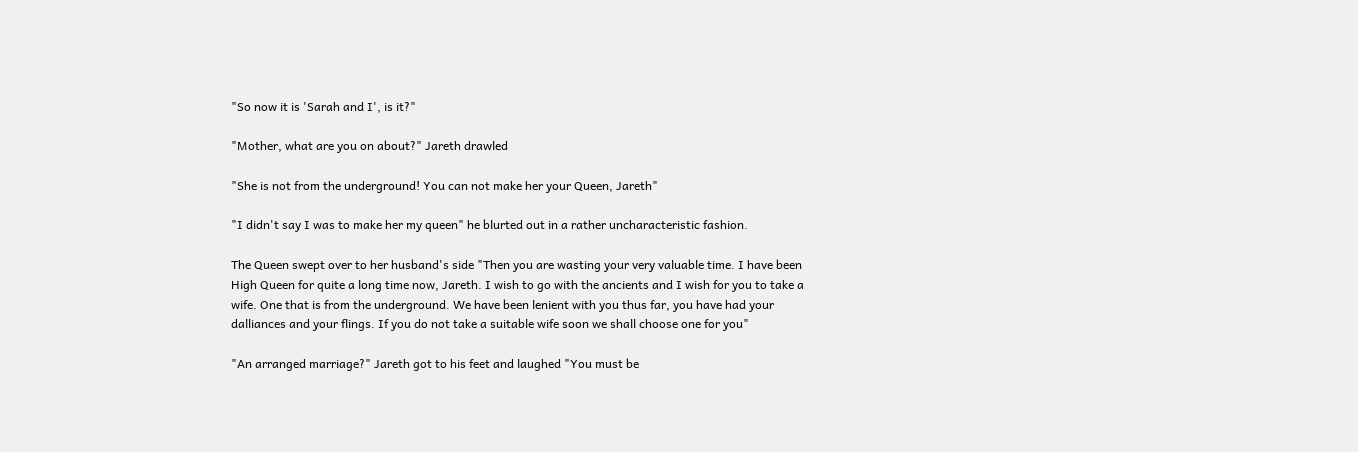"So now it is 'Sarah and I', is it?"

"Mother, what are you on about?" Jareth drawled

"She is not from the underground! You can not make her your Queen, Jareth"

"I didn't say I was to make her my queen" he blurted out in a rather uncharacteristic fashion.

The Queen swept over to her husband's side "Then you are wasting your very valuable time. I have been High Queen for quite a long time now, Jareth. I wish to go with the ancients and I wish for you to take a wife. One that is from the underground. We have been lenient with you thus far, you have had your dalliances and your flings. If you do not take a suitable wife soon we shall choose one for you"

"An arranged marriage?" Jareth got to his feet and laughed "You must be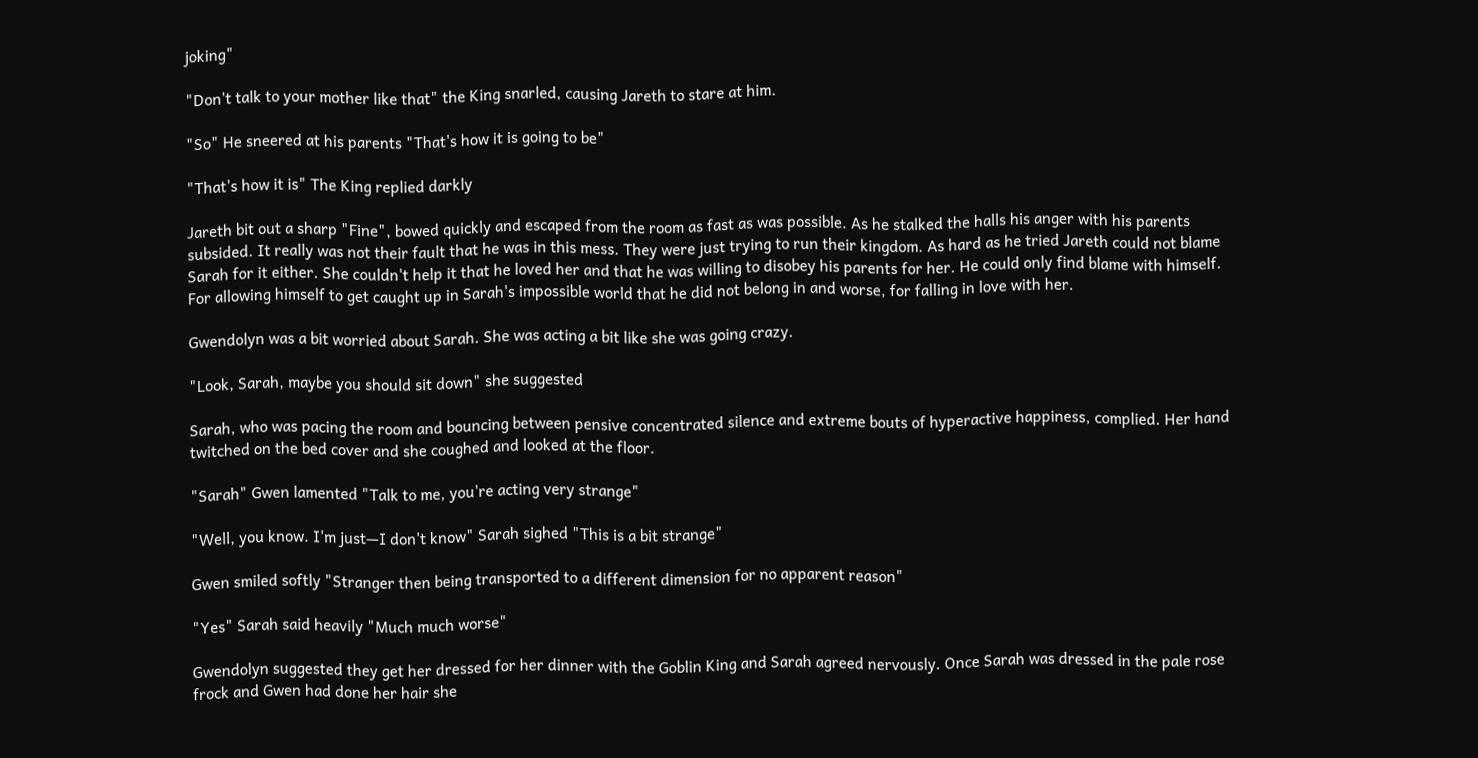joking"

"Don't talk to your mother like that" the King snarled, causing Jareth to stare at him.

"So" He sneered at his parents "That's how it is going to be"

"That's how it is" The King replied darkly

Jareth bit out a sharp "Fine", bowed quickly and escaped from the room as fast as was possible. As he stalked the halls his anger with his parents subsided. It really was not their fault that he was in this mess. They were just trying to run their kingdom. As hard as he tried Jareth could not blame Sarah for it either. She couldn't help it that he loved her and that he was willing to disobey his parents for her. He could only find blame with himself. For allowing himself to get caught up in Sarah's impossible world that he did not belong in and worse, for falling in love with her.

Gwendolyn was a bit worried about Sarah. She was acting a bit like she was going crazy.

"Look, Sarah, maybe you should sit down" she suggested

Sarah, who was pacing the room and bouncing between pensive concentrated silence and extreme bouts of hyperactive happiness, complied. Her hand twitched on the bed cover and she coughed and looked at the floor.

"Sarah" Gwen lamented "Talk to me, you're acting very strange"

"Well, you know. I'm just—I don't know" Sarah sighed "This is a bit strange"

Gwen smiled softly "Stranger then being transported to a different dimension for no apparent reason"

"Yes" Sarah said heavily "Much much worse"

Gwendolyn suggested they get her dressed for her dinner with the Goblin King and Sarah agreed nervously. Once Sarah was dressed in the pale rose frock and Gwen had done her hair she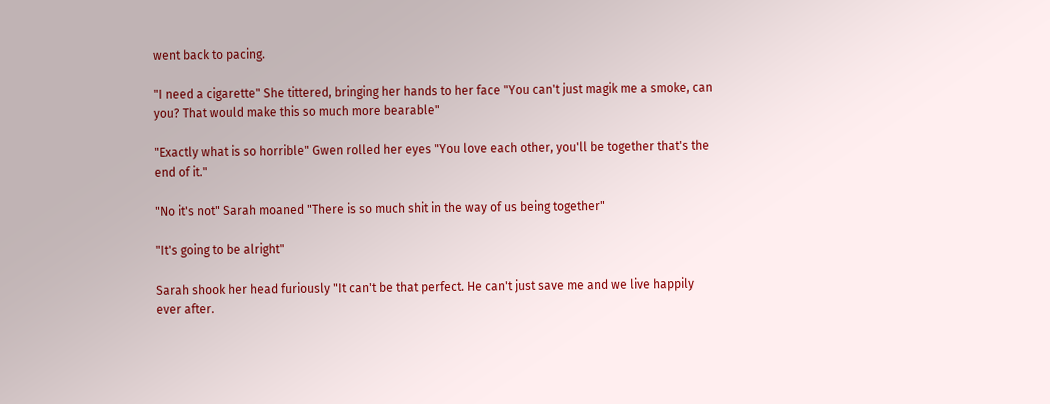went back to pacing.

"I need a cigarette" She tittered, bringing her hands to her face "You can't just magik me a smoke, can you? That would make this so much more bearable"

"Exactly what is so horrible" Gwen rolled her eyes "You love each other, you'll be together that's the end of it."

"No it's not" Sarah moaned "There is so much shit in the way of us being together"

"It's going to be alright"

Sarah shook her head furiously "It can't be that perfect. He can't just save me and we live happily ever after.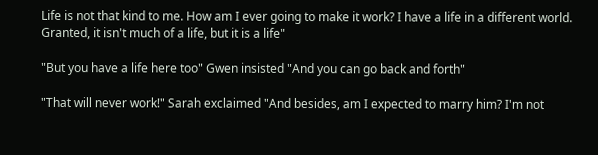Life is not that kind to me. How am I ever going to make it work? I have a life in a different world. Granted, it isn't much of a life, but it is a life"

"But you have a life here too" Gwen insisted "And you can go back and forth"

"That will never work!" Sarah exclaimed "And besides, am I expected to marry him? I'm not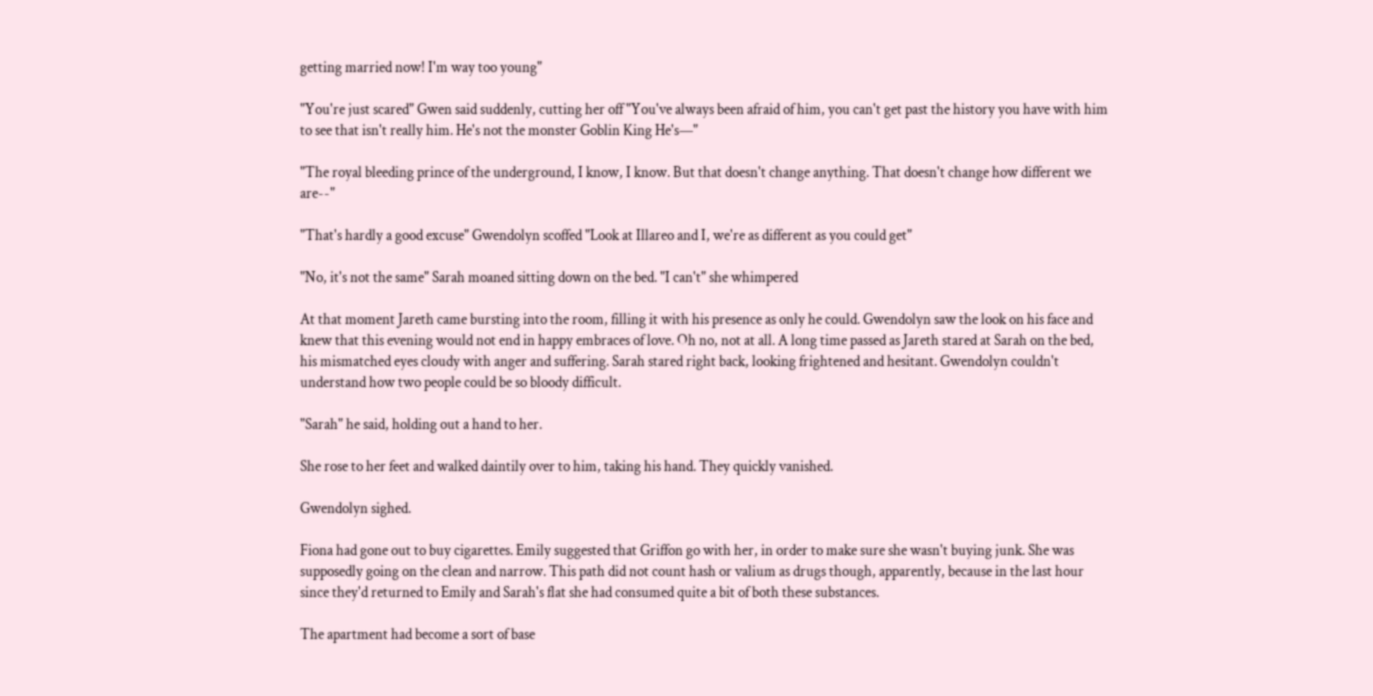getting married now! I'm way too young"

"You're just scared" Gwen said suddenly, cutting her off "You've always been afraid of him, you can't get past the history you have with him to see that isn't really him. He's not the monster Goblin King He's—"

"The royal bleeding prince of the underground, I know, I know. But that doesn't change anything. That doesn't change how different we are--"

"That's hardly a good excuse" Gwendolyn scoffed "Look at Illareo and I, we're as different as you could get"

"No, it's not the same" Sarah moaned sitting down on the bed. "I can't" she whimpered

At that moment Jareth came bursting into the room, filling it with his presence as only he could. Gwendolyn saw the look on his face and knew that this evening would not end in happy embraces of love. Oh no, not at all. A long time passed as Jareth stared at Sarah on the bed, his mismatched eyes cloudy with anger and suffering. Sarah stared right back, looking frightened and hesitant. Gwendolyn couldn't understand how two people could be so bloody difficult.

"Sarah" he said, holding out a hand to her.

She rose to her feet and walked daintily over to him, taking his hand. They quickly vanished.

Gwendolyn sighed.

Fiona had gone out to buy cigarettes. Emily suggested that Griffon go with her, in order to make sure she wasn't buying junk. She was supposedly going on the clean and narrow. This path did not count hash or valium as drugs though, apparently, because in the last hour since they'd returned to Emily and Sarah's flat she had consumed quite a bit of both these substances.

The apartment had become a sort of base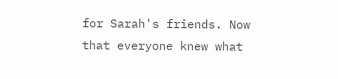for Sarah's friends. Now that everyone knew what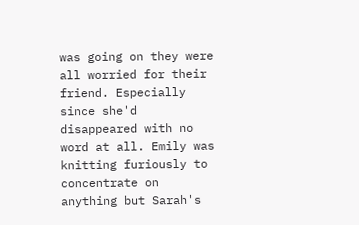was going on they were all worried for their friend. Especially since she'd disappeared with no word at all. Emily was knitting furiously to concentrate on anything but Sarah's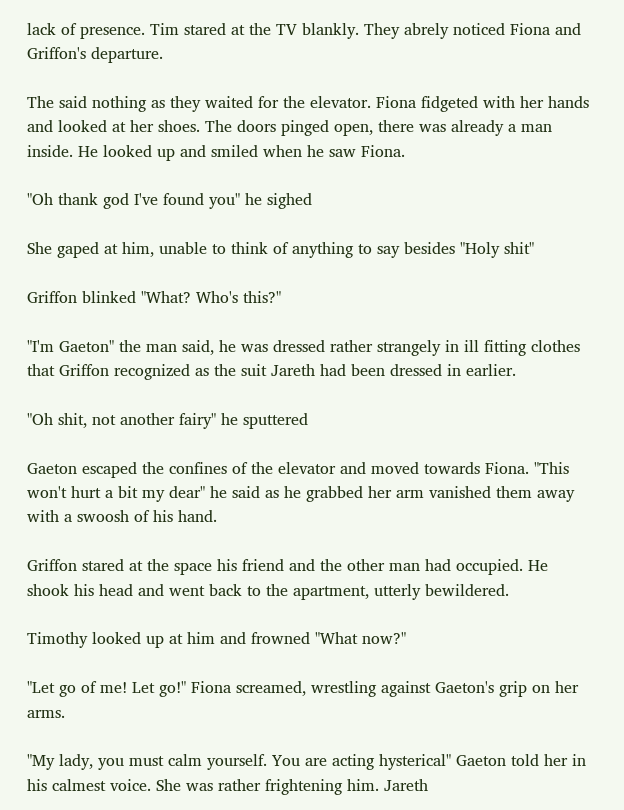lack of presence. Tim stared at the TV blankly. They abrely noticed Fiona and Griffon's departure.

The said nothing as they waited for the elevator. Fiona fidgeted with her hands and looked at her shoes. The doors pinged open, there was already a man inside. He looked up and smiled when he saw Fiona.

"Oh thank god I've found you" he sighed

She gaped at him, unable to think of anything to say besides "Holy shit"

Griffon blinked "What? Who's this?"

"I'm Gaeton" the man said, he was dressed rather strangely in ill fitting clothes that Griffon recognized as the suit Jareth had been dressed in earlier.

"Oh shit, not another fairy" he sputtered

Gaeton escaped the confines of the elevator and moved towards Fiona. "This won't hurt a bit my dear" he said as he grabbed her arm vanished them away with a swoosh of his hand.

Griffon stared at the space his friend and the other man had occupied. He shook his head and went back to the apartment, utterly bewildered.

Timothy looked up at him and frowned "What now?"

"Let go of me! Let go!" Fiona screamed, wrestling against Gaeton's grip on her arms.

"My lady, you must calm yourself. You are acting hysterical" Gaeton told her in his calmest voice. She was rather frightening him. Jareth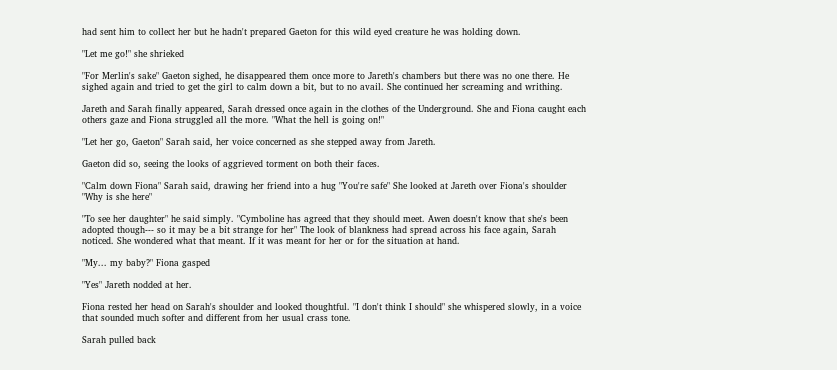had sent him to collect her but he hadn't prepared Gaeton for this wild eyed creature he was holding down.

"Let me go!" she shrieked

"For Merlin's sake" Gaeton sighed, he disappeared them once more to Jareth's chambers but there was no one there. He sighed again and tried to get the girl to calm down a bit, but to no avail. She continued her screaming and writhing.

Jareth and Sarah finally appeared, Sarah dressed once again in the clothes of the Underground. She and Fiona caught each others gaze and Fiona struggled all the more. "What the hell is going on!"

"Let her go, Gaeton" Sarah said, her voice concerned as she stepped away from Jareth.

Gaeton did so, seeing the looks of aggrieved torment on both their faces.

"Calm down Fiona" Sarah said, drawing her friend into a hug "You're safe" She looked at Jareth over Fiona's shoulder "Why is she here"

"To see her daughter" he said simply. "Cymboline has agreed that they should meet. Awen doesn't know that she's been adopted though--- so it may be a bit strange for her" The look of blankness had spread across his face again, Sarah noticed. She wondered what that meant. If it was meant for her or for the situation at hand.

"My... my baby?" Fiona gasped

"Yes" Jareth nodded at her.

Fiona rested her head on Sarah's shoulder and looked thoughtful. "I don't think I should" she whispered slowly, in a voice that sounded much softer and different from her usual crass tone.

Sarah pulled back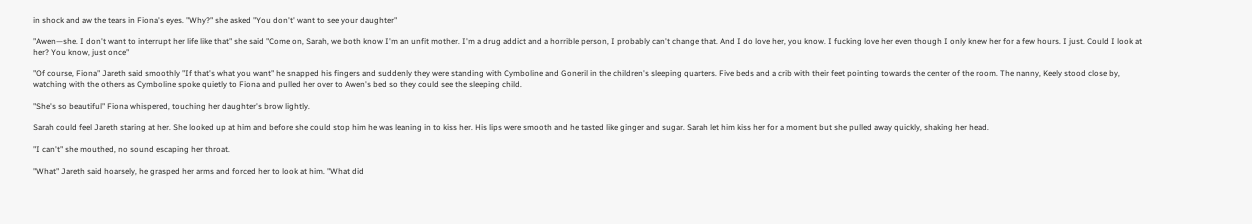in shock and aw the tears in Fiona's eyes. "Why?" she asked "You don't' want to see your daughter"

"Awen—she. I don't want to interrupt her life like that" she said "Come on, Sarah, we both know I'm an unfit mother. I'm a drug addict and a horrible person, I probably can't change that. And I do love her, you know. I fucking love her even though I only knew her for a few hours. I just. Could I look at her? You know, just once"

"Of course, Fiona" Jareth said smoothly "If that's what you want" he snapped his fingers and suddenly they were standing with Cymboline and Goneril in the children's sleeping quarters. Five beds and a crib with their feet pointing towards the center of the room. The nanny, Keely stood close by, watching with the others as Cymboline spoke quietly to Fiona and pulled her over to Awen's bed so they could see the sleeping child.

"She's so beautiful" Fiona whispered, touching her daughter's brow lightly.

Sarah could feel Jareth staring at her. She looked up at him and before she could stop him he was leaning in to kiss her. His lips were smooth and he tasted like ginger and sugar. Sarah let him kiss her for a moment but she pulled away quickly, shaking her head.

"I can't" she mouthed, no sound escaping her throat.

"What" Jareth said hoarsely, he grasped her arms and forced her to look at him. "What did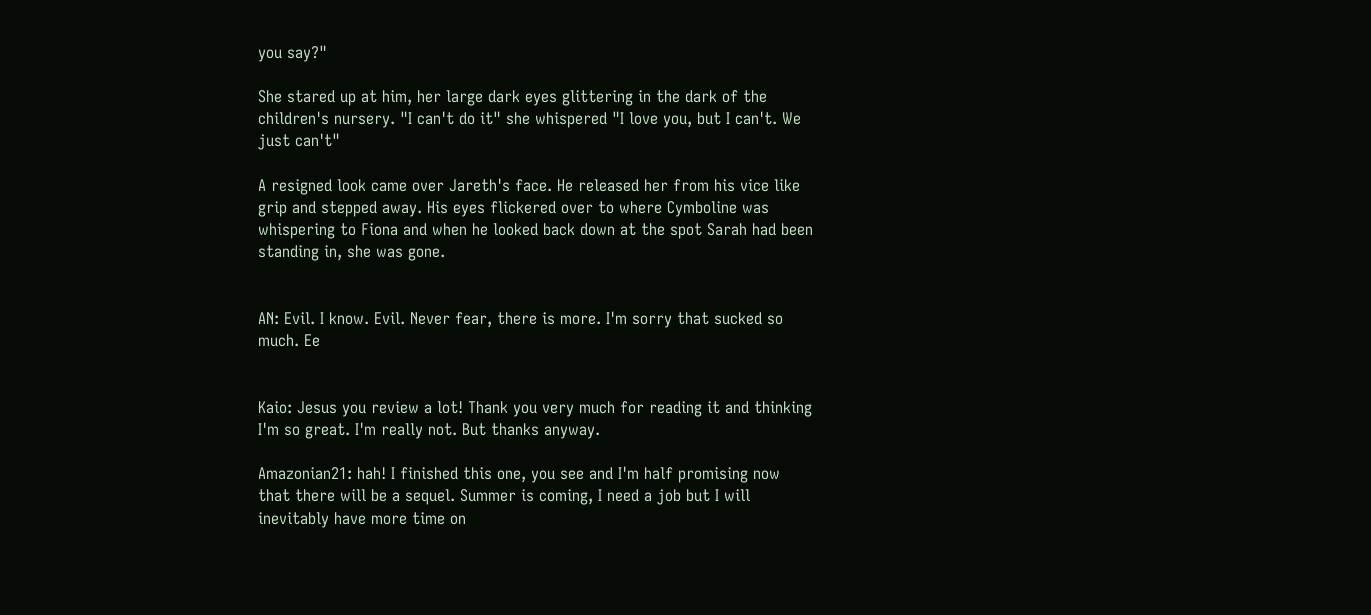you say?"

She stared up at him, her large dark eyes glittering in the dark of the children's nursery. "I can't do it" she whispered "I love you, but I can't. We just can't"

A resigned look came over Jareth's face. He released her from his vice like grip and stepped away. His eyes flickered over to where Cymboline was whispering to Fiona and when he looked back down at the spot Sarah had been standing in, she was gone.


AN: Evil. I know. Evil. Never fear, there is more. I'm sorry that sucked so much. Ee


Kaio: Jesus you review a lot! Thank you very much for reading it and thinking I'm so great. I'm really not. But thanks anyway.

Amazonian21: hah! I finished this one, you see and I'm half promising now that there will be a sequel. Summer is coming, I need a job but I will inevitably have more time on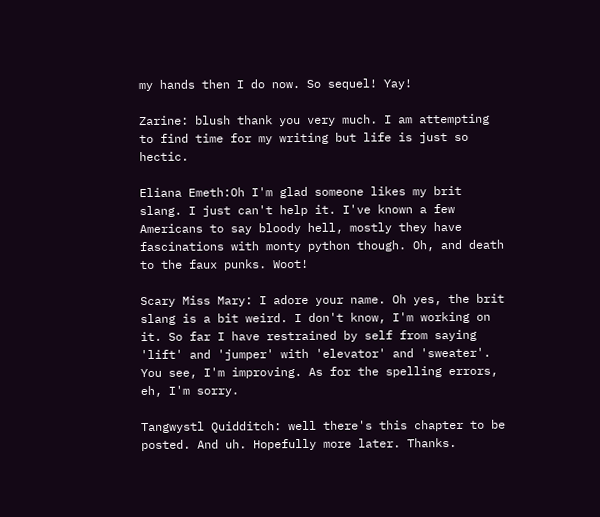my hands then I do now. So sequel! Yay!

Zarine: blush thank you very much. I am attempting to find time for my writing but life is just so hectic.

Eliana Emeth:Oh I'm glad someone likes my brit slang. I just can't help it. I've known a few Americans to say bloody hell, mostly they have fascinations with monty python though. Oh, and death to the faux punks. Woot!

Scary Miss Mary: I adore your name. Oh yes, the brit slang is a bit weird. I don't know, I'm working on it. So far I have restrained by self from saying 'lift' and 'jumper' with 'elevator' and 'sweater'. You see, I'm improving. As for the spelling errors, eh, I'm sorry.

Tangwystl Quidditch: well there's this chapter to be posted. And uh. Hopefully more later. Thanks.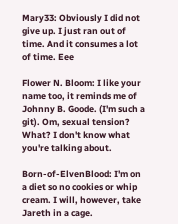Mary33: Obviously I did not give up. I just ran out of time. And it consumes a lot of time. Eee

Flower N. Bloom: I like your name too, it reminds me of Johnny B. Goode. (I'm such a git). Om, sexual tension? What? I don't know what you're talking about.

Born-of-ElvenBlood: I'm on a diet so no cookies or whip cream. I will, however, take Jareth in a cage.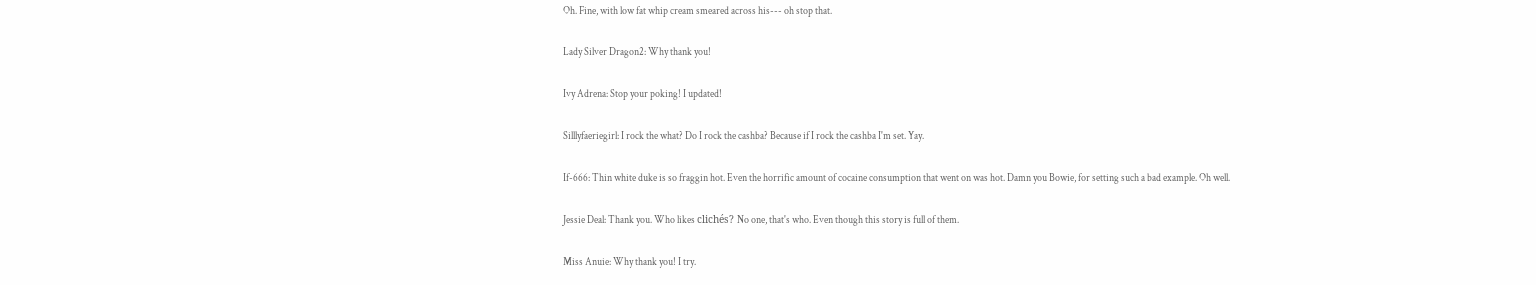Oh. Fine, with low fat whip cream smeared across his--- oh stop that.

Lady Silver Dragon2: Why thank you!

Ivy Adrena: Stop your poking! I updated!

Silllyfaeriegirl: I rock the what? Do I rock the cashba? Because if I rock the cashba I'm set. Yay.

If-666: Thin white duke is so fraggin hot. Even the horrific amount of cocaine consumption that went on was hot. Damn you Bowie, for setting such a bad example. Oh well.

Jessie Deal: Thank you. Who likes clichés? No one, that's who. Even though this story is full of them.

Miss Anuie: Why thank you! I try.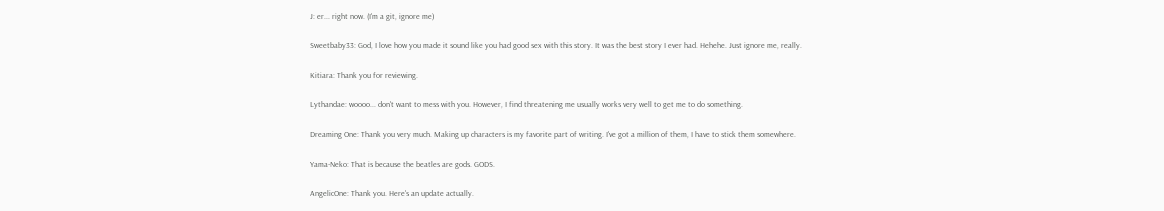J: er... right now. (I'm a git, ignore me)

Sweetbaby33: God, I love how you made it sound like you had good sex with this story. It was the best story I ever had. Hehehe. Just ignore me, really.

Kitiara: Thank you for reviewing.

Lythandae: woooo... don't want to mess with you. However, I find threatening me usually works very well to get me to do something.

Dreaming One: Thank you very much. Making up characters is my favorite part of writing. I've got a million of them, I have to stick them somewhere.

Yama-Neko: That is because the beatles are gods. GODS.

AngelicOne: Thank you. Here's an update actually.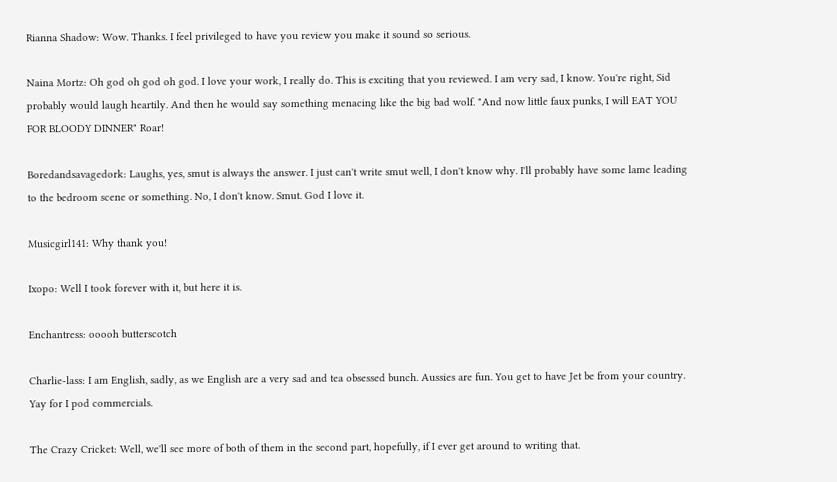Rianna Shadow: Wow. Thanks. I feel privileged to have you review you make it sound so serious.

Naina Mortz: Oh god oh god oh god. I love your work, I really do. This is exciting that you reviewed. I am very sad, I know. You're right, Sid probably would laugh heartily. And then he would say something menacing like the big bad wolf. "And now little faux punks, I will EAT YOU FOR BLOODY DINNER" Roar!

Boredandsavagedork: Laughs, yes, smut is always the answer. I just can't write smut well, I don't know why. I'll probably have some lame leading to the bedroom scene or something. No, I don't know. Smut. God I love it.

Musicgirl141: Why thank you!

Ixopo: Well I took forever with it, but here it is.

Enchantress: ooooh butterscotch

Charlie-lass: I am English, sadly, as we English are a very sad and tea obsessed bunch. Aussies are fun. You get to have Jet be from your country. Yay for I pod commercials.

The Crazy Cricket: Well, we'll see more of both of them in the second part, hopefully, if I ever get around to writing that.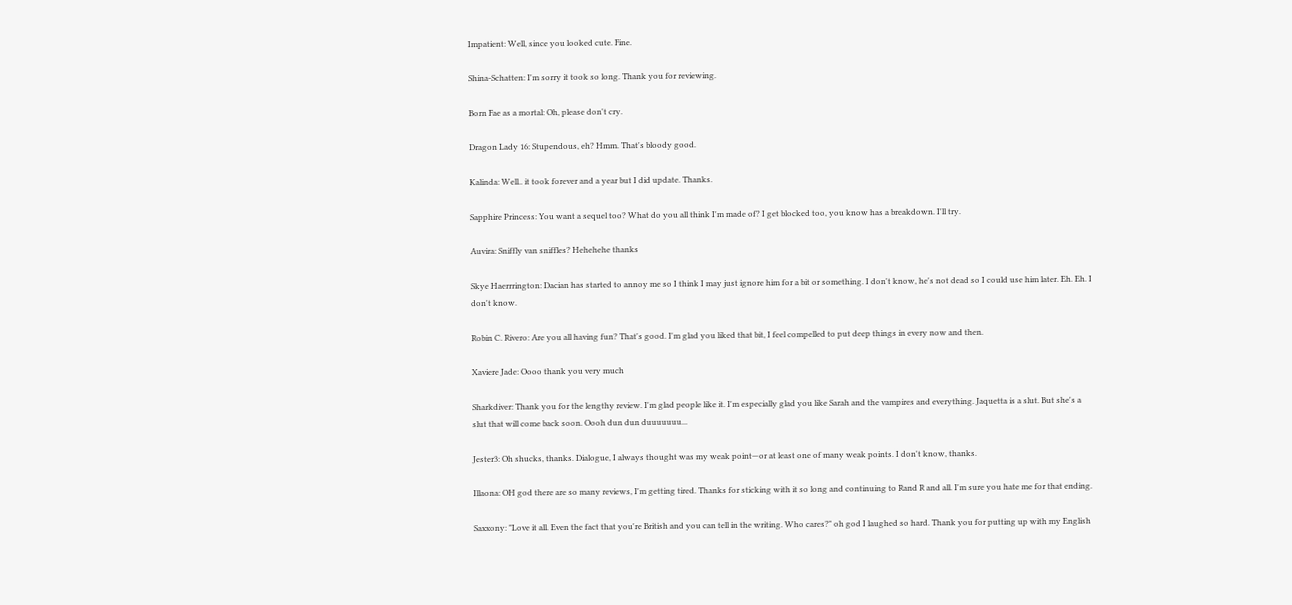Impatient: Well, since you looked cute. Fine.

Shina-Schatten: I'm sorry it took so long. Thank you for reviewing.

Born Fae as a mortal: Oh, please don't cry.

Dragon Lady 16: Stupendous, eh? Hmm. That's bloody good.

Kalinda: Well.. it took forever and a year but I did update. Thanks.

Sapphire Princess: You want a sequel too? What do you all think I'm made of? I get blocked too, you know has a breakdown. I'll try.

Auvira: Sniffly van sniffles? Hehehehe thanks

Skye Haerrrington: Dacian has started to annoy me so I think I may just ignore him for a bit or something. I don't know, he's not dead so I could use him later. Eh. Eh. I don't know.

Robin C. Rivero: Are you all having fun? That's good. I'm glad you liked that bit, I feel compelled to put deep things in every now and then.

Xaviere Jade: Oooo thank you very much

Sharkdiver: Thank you for the lengthy review. I'm glad people like it. I'm especially glad you like Sarah and the vampires and everything. Jaquetta is a slut. But she's a slut that will come back soon. Oooh dun dun duuuuuuu...

Jester3: Oh shucks, thanks. Dialogue, I always thought was my weak point—or at least one of many weak points. I don't know, thanks.

Illaona: OH god there are so many reviews, I'm getting tired. Thanks for sticking with it so long and continuing to Rand R and all. I'm sure you hate me for that ending.

Saxxony: "Love it all. Even the fact that you're British and you can tell in the writing. Who cares?" oh god I laughed so hard. Thank you for putting up with my English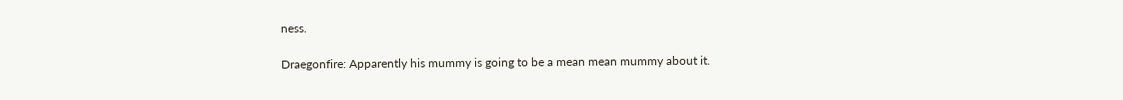ness.

Draegonfire: Apparently his mummy is going to be a mean mean mummy about it.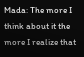Mada: The more I think about it the more I realize that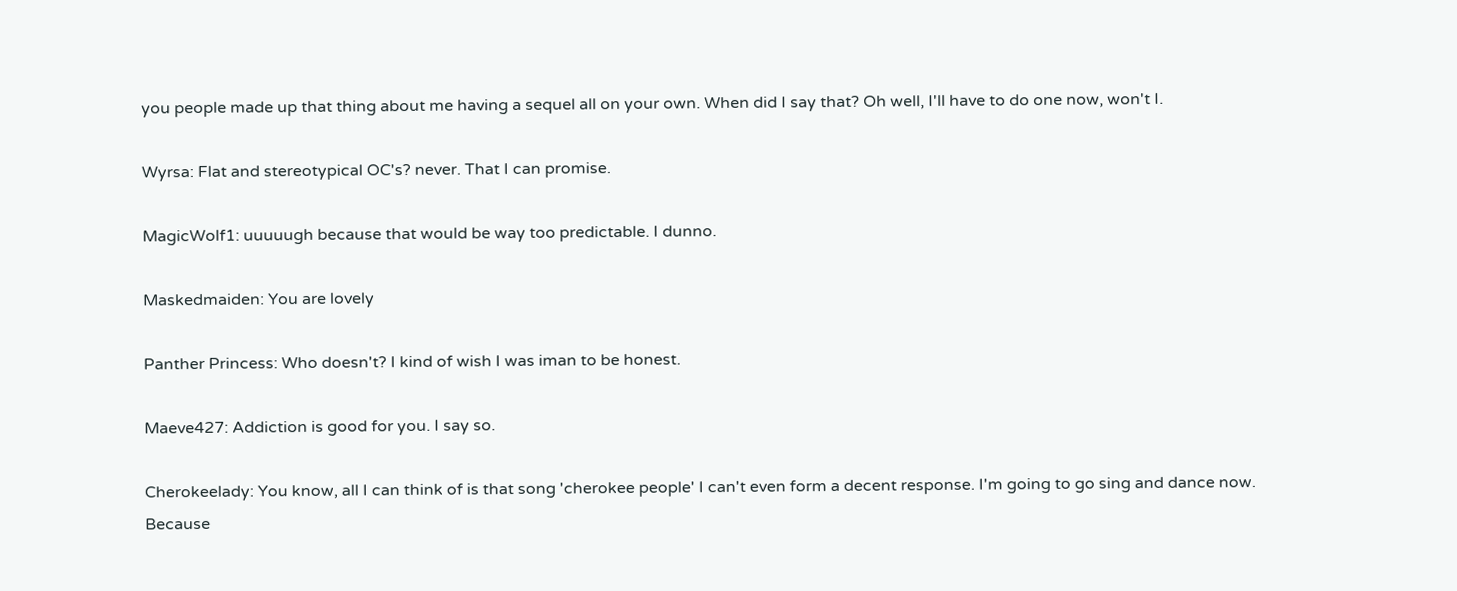you people made up that thing about me having a sequel all on your own. When did I say that? Oh well, I'll have to do one now, won't I.

Wyrsa: Flat and stereotypical OC's? never. That I can promise.

MagicWolf1: uuuuugh because that would be way too predictable. I dunno.

Maskedmaiden: You are lovely

Panther Princess: Who doesn't? I kind of wish I was iman to be honest.

Maeve427: Addiction is good for you. I say so.

Cherokeelady: You know, all I can think of is that song 'cherokee people' I can't even form a decent response. I'm going to go sing and dance now. Because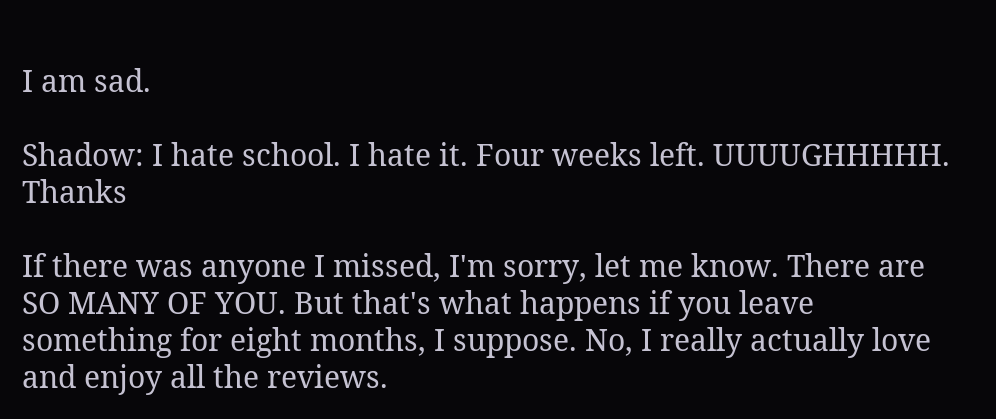I am sad.

Shadow: I hate school. I hate it. Four weeks left. UUUUGHHHHH. Thanks

If there was anyone I missed, I'm sorry, let me know. There are SO MANY OF YOU. But that's what happens if you leave something for eight months, I suppose. No, I really actually love and enjoy all the reviews.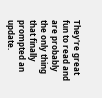They're great fun to read and are probably the only thing that finally prompted an update.